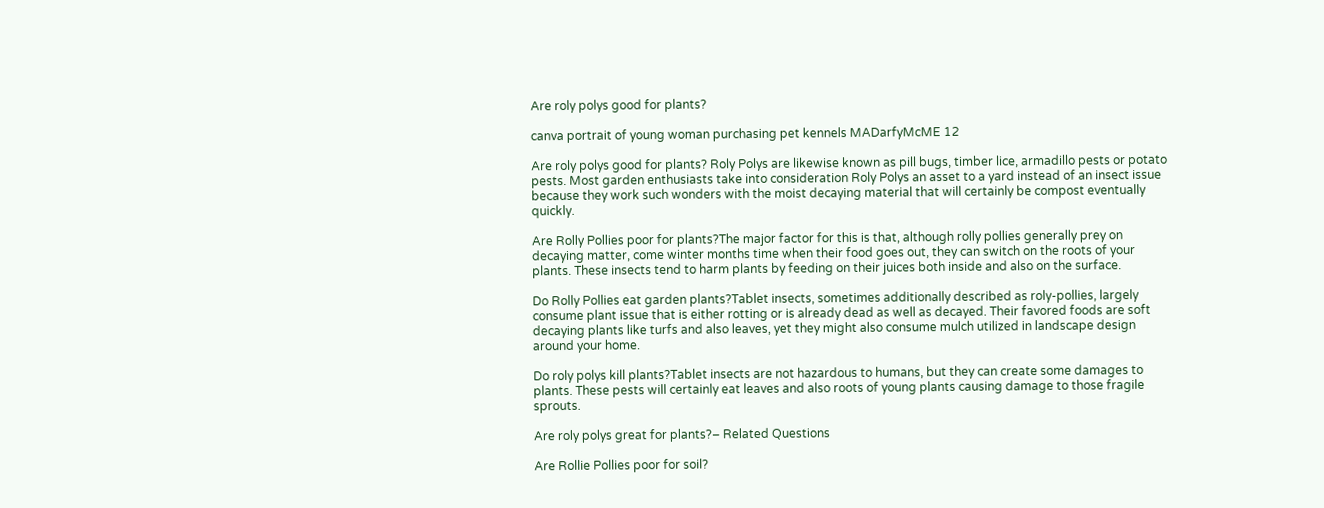Are roly polys good for plants?

canva portrait of young woman purchasing pet kennels MADarfyMcME 12

Are roly polys good for plants? Roly Polys are likewise known as pill bugs, timber lice, armadillo pests or potato pests. Most garden enthusiasts take into consideration Roly Polys an asset to a yard instead of an insect issue because they work such wonders with the moist decaying material that will certainly be compost eventually quickly.

Are Rolly Pollies poor for plants?The major factor for this is that, although rolly pollies generally prey on decaying matter, come winter months time when their food goes out, they can switch on the roots of your plants. These insects tend to harm plants by feeding on their juices both inside and also on the surface.

Do Rolly Pollies eat garden plants?Tablet insects, sometimes additionally described as roly-pollies, largely consume plant issue that is either rotting or is already dead as well as decayed. Their favored foods are soft decaying plants like turfs and also leaves, yet they might also consume mulch utilized in landscape design around your home.

Do roly polys kill plants?Tablet insects are not hazardous to humans, but they can create some damages to plants. These pests will certainly eat leaves and also roots of young plants causing damage to those fragile sprouts.

Are roly polys great for plants?– Related Questions

Are Rollie Pollies poor for soil?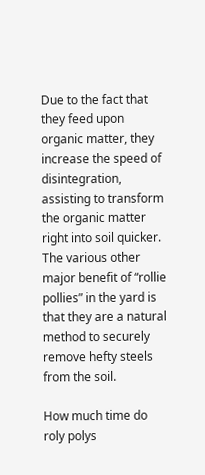Due to the fact that they feed upon organic matter, they increase the speed of disintegration, assisting to transform the organic matter right into soil quicker. The various other major benefit of “rollie pollies” in the yard is that they are a natural method to securely remove hefty steels from the soil.

How much time do roly polys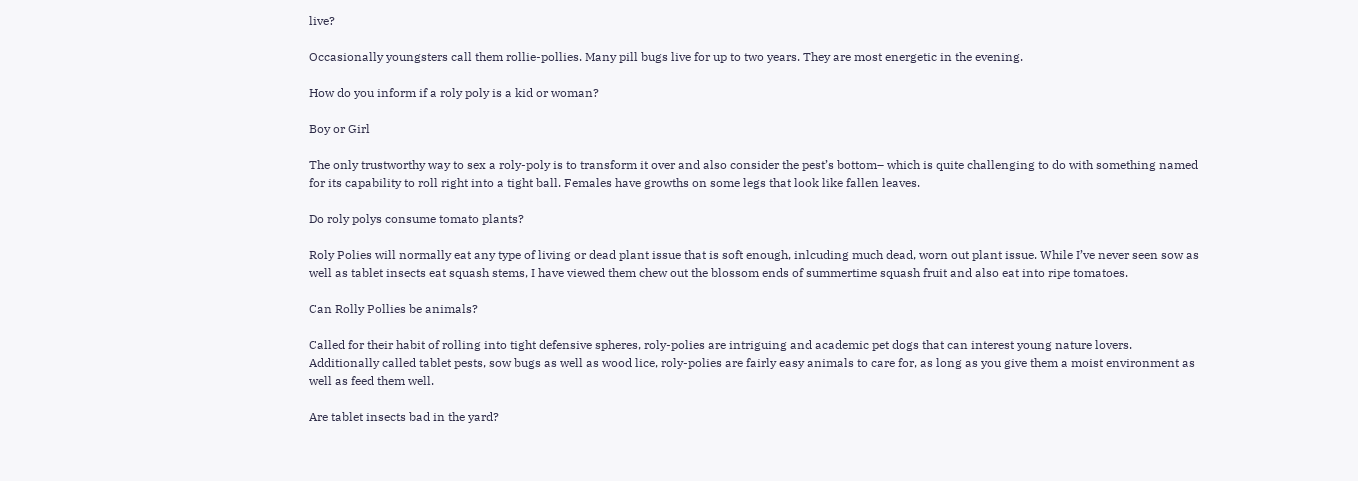live?

Occasionally youngsters call them rollie-pollies. Many pill bugs live for up to two years. They are most energetic in the evening.

How do you inform if a roly poly is a kid or woman?

Boy or Girl

The only trustworthy way to sex a roly-poly is to transform it over and also consider the pest’s bottom– which is quite challenging to do with something named for its capability to roll right into a tight ball. Females have growths on some legs that look like fallen leaves.

Do roly polys consume tomato plants?

Roly Polies will normally eat any type of living or dead plant issue that is soft enough, inlcuding much dead, worn out plant issue. While I’ve never seen sow as well as tablet insects eat squash stems, I have viewed them chew out the blossom ends of summertime squash fruit and also eat into ripe tomatoes.

Can Rolly Pollies be animals?

Called for their habit of rolling into tight defensive spheres, roly-polies are intriguing and academic pet dogs that can interest young nature lovers. Additionally called tablet pests, sow bugs as well as wood lice, roly-polies are fairly easy animals to care for, as long as you give them a moist environment as well as feed them well.

Are tablet insects bad in the yard?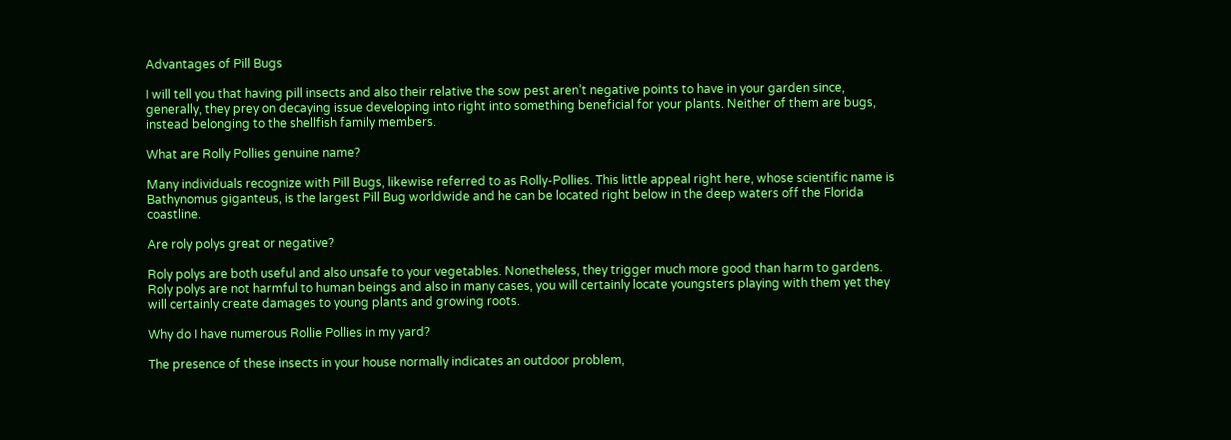Advantages of Pill Bugs

I will tell you that having pill insects and also their relative the sow pest aren’t negative points to have in your garden since, generally, they prey on decaying issue developing into right into something beneficial for your plants. Neither of them are bugs, instead belonging to the shellfish family members.

What are Rolly Pollies genuine name?

Many individuals recognize with Pill Bugs, likewise referred to as Rolly-Pollies. This little appeal right here, whose scientific name is Bathynomus giganteus, is the largest Pill Bug worldwide and he can be located right below in the deep waters off the Florida coastline.

Are roly polys great or negative?

Roly polys are both useful and also unsafe to your vegetables. Nonetheless, they trigger much more good than harm to gardens. Roly polys are not harmful to human beings and also in many cases, you will certainly locate youngsters playing with them yet they will certainly create damages to young plants and growing roots.

Why do I have numerous Rollie Pollies in my yard?

The presence of these insects in your house normally indicates an outdoor problem,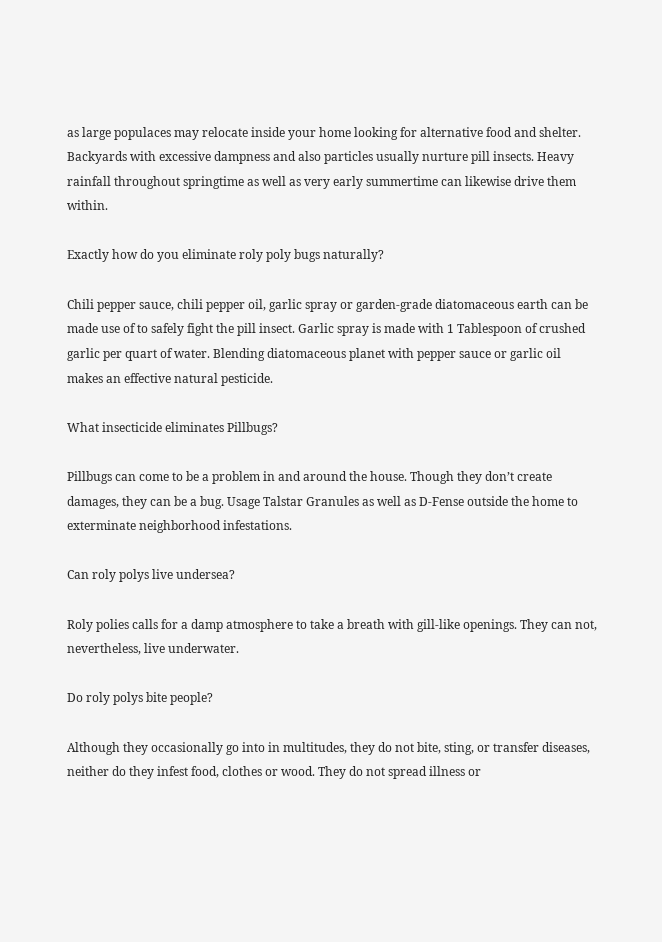as large populaces may relocate inside your home looking for alternative food and shelter. Backyards with excessive dampness and also particles usually nurture pill insects. Heavy rainfall throughout springtime as well as very early summertime can likewise drive them within.

Exactly how do you eliminate roly poly bugs naturally?

Chili pepper sauce, chili pepper oil, garlic spray or garden-grade diatomaceous earth can be made use of to safely fight the pill insect. Garlic spray is made with 1 Tablespoon of crushed garlic per quart of water. Blending diatomaceous planet with pepper sauce or garlic oil makes an effective natural pesticide.

What insecticide eliminates Pillbugs?

Pillbugs can come to be a problem in and around the house. Though they don’t create damages, they can be a bug. Usage Talstar Granules as well as D-Fense outside the home to exterminate neighborhood infestations.

Can roly polys live undersea?

Roly polies calls for a damp atmosphere to take a breath with gill-like openings. They can not, nevertheless, live underwater.

Do roly polys bite people?

Although they occasionally go into in multitudes, they do not bite, sting, or transfer diseases, neither do they infest food, clothes or wood. They do not spread illness or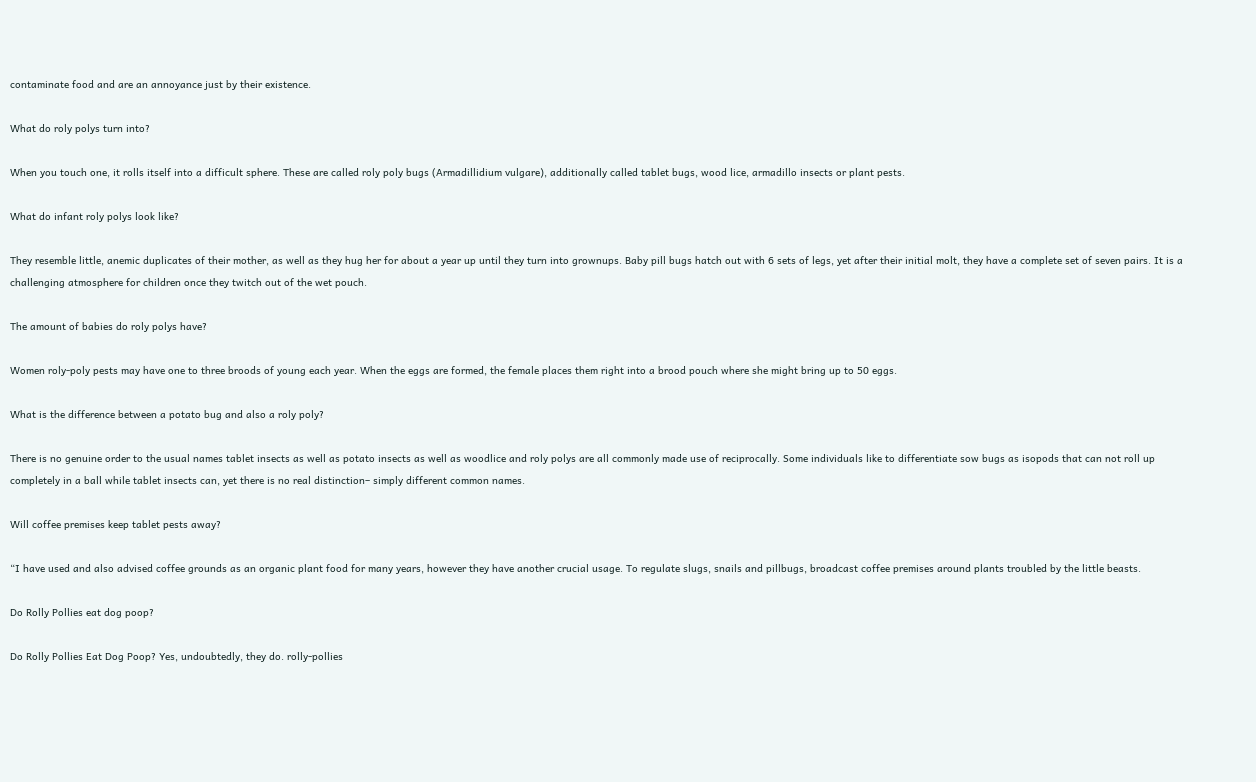contaminate food and are an annoyance just by their existence.

What do roly polys turn into?

When you touch one, it rolls itself into a difficult sphere. These are called roly poly bugs (Armadillidium vulgare), additionally called tablet bugs, wood lice, armadillo insects or plant pests.

What do infant roly polys look like?

They resemble little, anemic duplicates of their mother, as well as they hug her for about a year up until they turn into grownups. Baby pill bugs hatch out with 6 sets of legs, yet after their initial molt, they have a complete set of seven pairs. It is a challenging atmosphere for children once they twitch out of the wet pouch.

The amount of babies do roly polys have?

Women roly-poly pests may have one to three broods of young each year. When the eggs are formed, the female places them right into a brood pouch where she might bring up to 50 eggs.

What is the difference between a potato bug and also a roly poly?

There is no genuine order to the usual names tablet insects as well as potato insects as well as woodlice and roly polys are all commonly made use of reciprocally. Some individuals like to differentiate sow bugs as isopods that can not roll up completely in a ball while tablet insects can, yet there is no real distinction– simply different common names.

Will coffee premises keep tablet pests away?

“I have used and also advised coffee grounds as an organic plant food for many years, however they have another crucial usage. To regulate slugs, snails and pillbugs, broadcast coffee premises around plants troubled by the little beasts.

Do Rolly Pollies eat dog poop?

Do Rolly Pollies Eat Dog Poop? Yes, undoubtedly, they do. rolly-pollies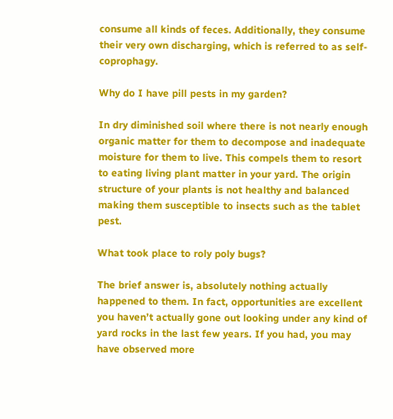consume all kinds of feces. Additionally, they consume their very own discharging, which is referred to as self-coprophagy.

Why do I have pill pests in my garden?

In dry diminished soil where there is not nearly enough organic matter for them to decompose and inadequate moisture for them to live. This compels them to resort to eating living plant matter in your yard. The origin structure of your plants is not healthy and balanced making them susceptible to insects such as the tablet pest.

What took place to roly poly bugs?

The brief answer is, absolutely nothing actually happened to them. In fact, opportunities are excellent you haven’t actually gone out looking under any kind of yard rocks in the last few years. If you had, you may have observed more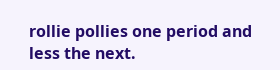rollie pollies one period and less the next.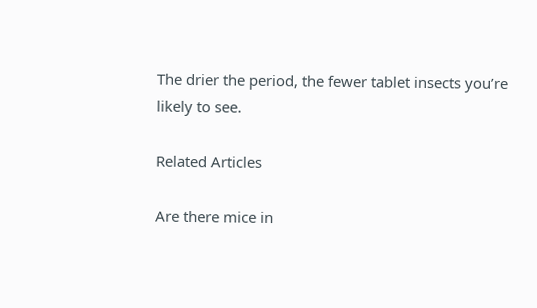The drier the period, the fewer tablet insects you’re likely to see.

Related Articles

Are there mice in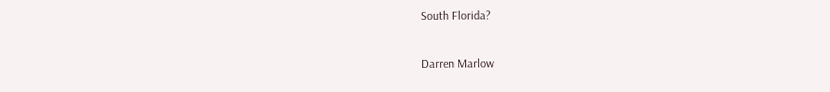South Florida?

Darren Marlow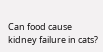Can food cause kidney failure in cats?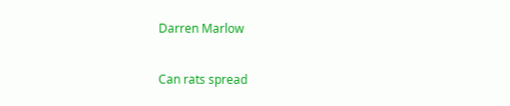Darren Marlow

Can rats spread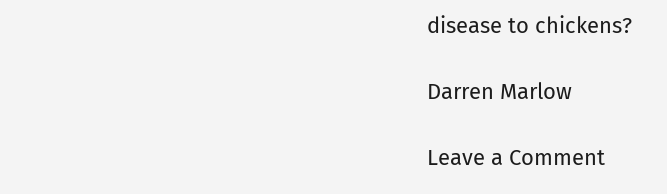disease to chickens?

Darren Marlow

Leave a Comment